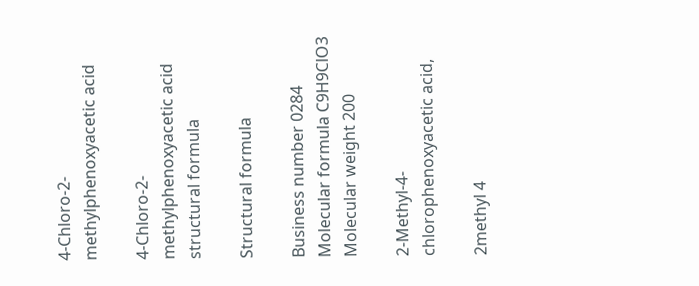4-Chloro-2-methylphenoxyacetic acid

4-Chloro-2-methylphenoxyacetic acid structural formula

Structural formula

Business number 0284
Molecular formula C9H9ClO3
Molecular weight 200

2-Methyl-4-chlorophenoxyacetic acid,

2methyl 4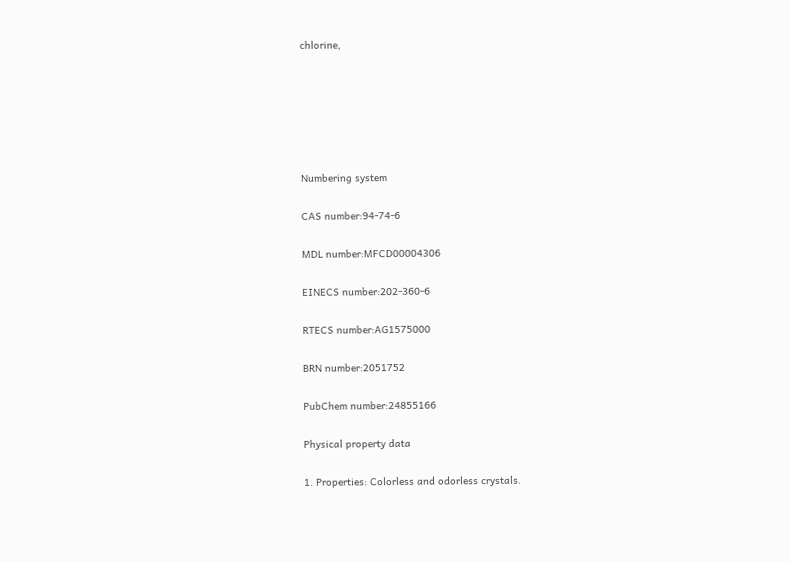chlorine,






Numbering system

CAS number:94-74-6

MDL number:MFCD00004306

EINECS number:202-360-6

RTECS number:AG1575000

BRN number:2051752

PubChem number:24855166

Physical property data

1. Properties: Colorless and odorless crystals.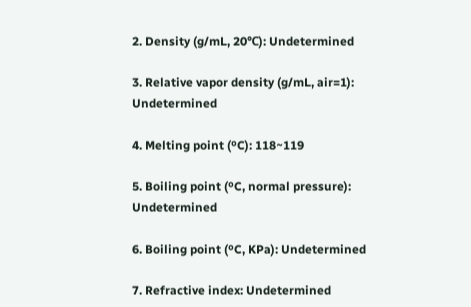2. Density (g/mL, 20℃): Undetermined

3. Relative vapor density (g/mL, air=1): Undetermined

4. Melting point (ºC): 118~119

5. Boiling point (ºC, normal pressure): Undetermined

6. Boiling point (ºC, KPa): Undetermined

7. Refractive index: Undetermined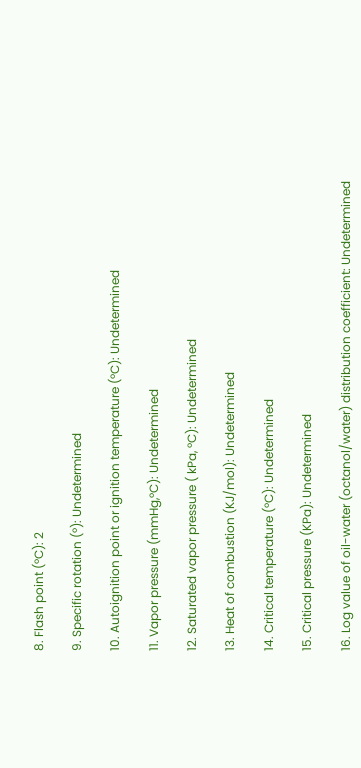8. Flash point (ºC): 2

9. Specific rotation (º): Undetermined

10. Autoignition point or ignition temperature (ºC): Undetermined

11. Vapor pressure (mmHg,ºC): Undetermined

12. Saturated vapor pressure ( kPa, ºC): Undetermined

13. Heat of combustion (KJ/mol): Undetermined

14. Critical temperature (ºC): Undetermined

15. Critical pressure (KPa): Undetermined

16. Log value of oil-water (octanol/water) distribution coefficient: Undetermined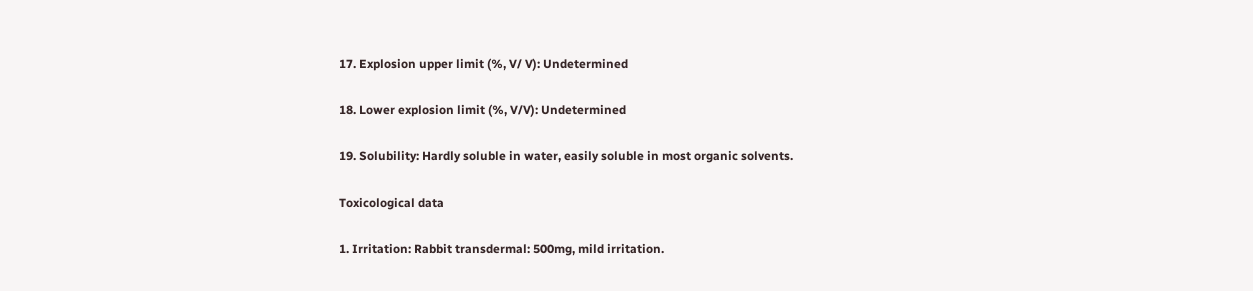17. Explosion upper limit (%, V/ V): Undetermined

18. Lower explosion limit (%, V/V): Undetermined

19. Solubility: Hardly soluble in water, easily soluble in most organic solvents.

Toxicological data

1. Irritation: Rabbit transdermal: 500mg, mild irritation.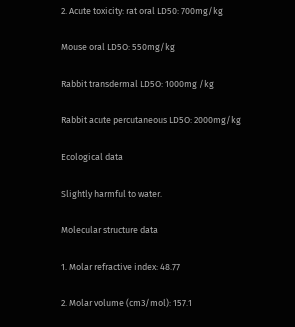2. Acute toxicity: rat oral LD50: 700mg/kg

Mouse oral LD5O: 550mg/kg

Rabbit transdermal LD5O: 1000mg /kg

Rabbit acute percutaneous LD5O: 2000mg/kg

Ecological data

Slightly harmful to water.

Molecular structure data

1. Molar refractive index: 48.77

2. Molar volume (cm3/mol): 157.1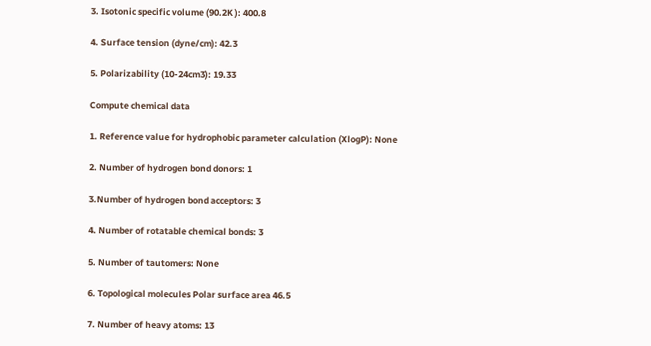3. Isotonic specific volume (90.2K ): 400.8

4. Surface tension (dyne/cm): 42.3

5. Polarizability (10-24cm3): 19.33

Compute chemical data

1. Reference value for hydrophobic parameter calculation (XlogP): None

2. Number of hydrogen bond donors: 1

3.Number of hydrogen bond acceptors: 3

4. Number of rotatable chemical bonds: 3

5. Number of tautomers: None

6. Topological molecules Polar surface area 46.5

7. Number of heavy atoms: 13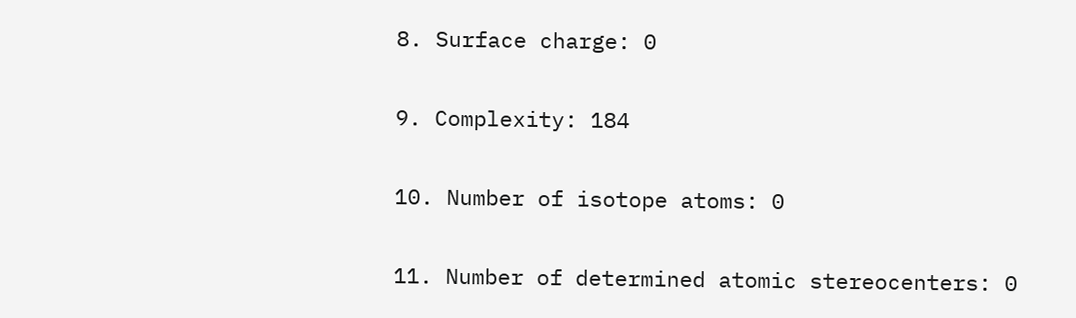8. Surface charge: 0

9. Complexity: 184

10. Number of isotope atoms: 0

11. Number of determined atomic stereocenters: 0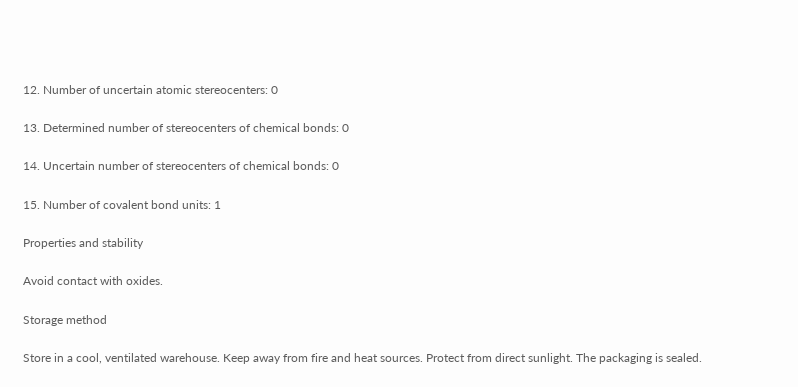12. Number of uncertain atomic stereocenters: 0

13. Determined number of stereocenters of chemical bonds: 0

14. Uncertain number of stereocenters of chemical bonds: 0

15. Number of covalent bond units: 1

Properties and stability

Avoid contact with oxides.

Storage method

Store in a cool, ventilated warehouse. Keep away from fire and heat sources. Protect from direct sunlight. The packaging is sealed.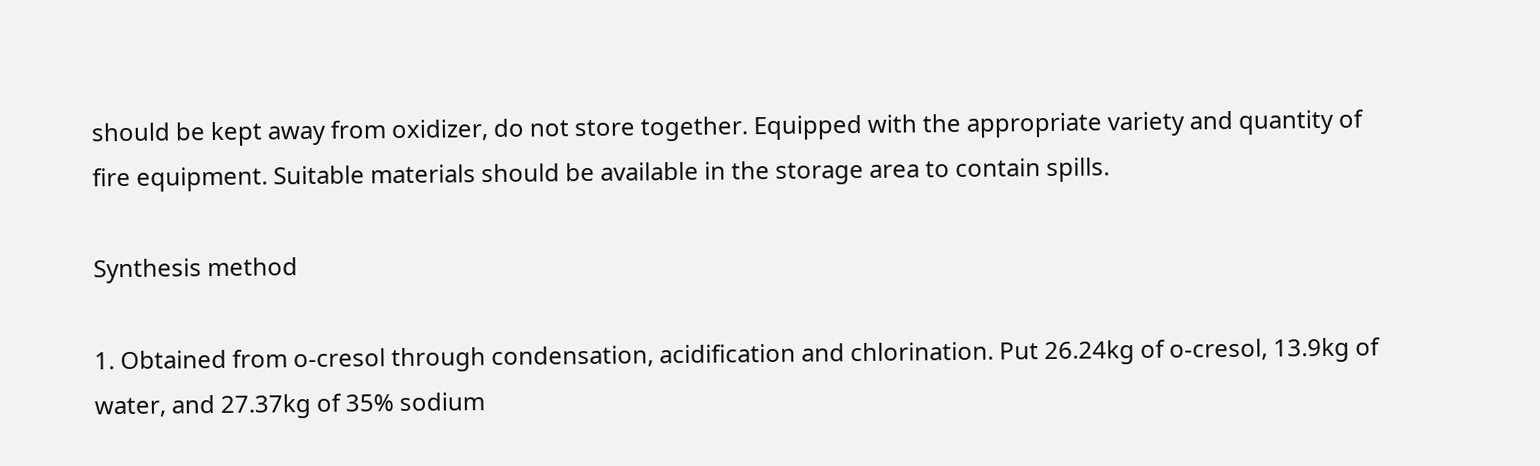should be kept away from oxidizer, do not store together. Equipped with the appropriate variety and quantity of fire equipment. Suitable materials should be available in the storage area to contain spills.

Synthesis method

1. Obtained from o-cresol through condensation, acidification and chlorination. Put 26.24kg of o-cresol, 13.9kg of water, and 27.37kg of 35% sodium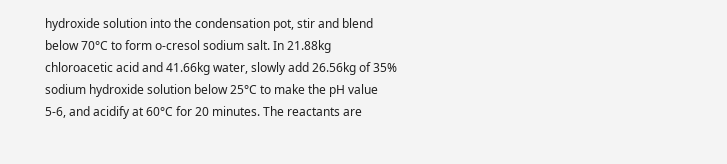hydroxide solution into the condensation pot, stir and blend below 70°C to form o-cresol sodium salt. In 21.88kg chloroacetic acid and 41.66kg water, slowly add 26.56kg of 35% sodium hydroxide solution below 25°C to make the pH value 5-6, and acidify at 60°C for 20 minutes. The reactants are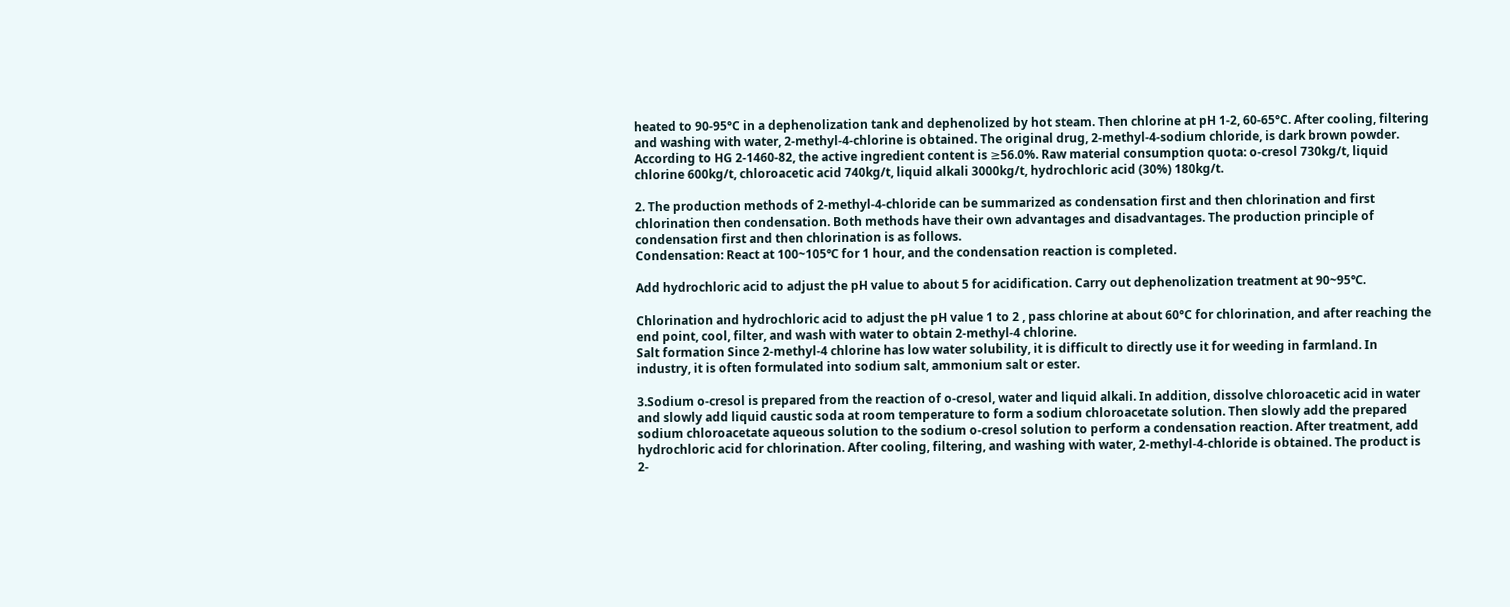heated to 90-95°C in a dephenolization tank and dephenolized by hot steam. Then chlorine at pH 1-2, 60-65°C. After cooling, filtering and washing with water, 2-methyl-4-chlorine is obtained. The original drug, 2-methyl-4-sodium chloride, is dark brown powder. According to HG 2-1460-82, the active ingredient content is ≥56.0%. Raw material consumption quota: o-cresol 730kg/t, liquid chlorine 600kg/t, chloroacetic acid 740kg/t, liquid alkali 3000kg/t, hydrochloric acid (30%) 180kg/t.

2. The production methods of 2-methyl-4-chloride can be summarized as condensation first and then chlorination and first chlorination then condensation. Both methods have their own advantages and disadvantages. The production principle of condensation first and then chlorination is as follows.
Condensation: React at 100~105℃ for 1 hour, and the condensation reaction is completed.

Add hydrochloric acid to adjust the pH value to about 5 for acidification. Carry out dephenolization treatment at 90~95℃.

Chlorination and hydrochloric acid to adjust the pH value 1 to 2 , pass chlorine at about 60°C for chlorination, and after reaching the end point, cool, filter, and wash with water to obtain 2-methyl-4 chlorine.
Salt formation Since 2-methyl-4 chlorine has low water solubility, it is difficult to directly use it for weeding in farmland. In industry, it is often formulated into sodium salt, ammonium salt or ester.

3.Sodium o-cresol is prepared from the reaction of o-cresol, water and liquid alkali. In addition, dissolve chloroacetic acid in water and slowly add liquid caustic soda at room temperature to form a sodium chloroacetate solution. Then slowly add the prepared sodium chloroacetate aqueous solution to the sodium o-cresol solution to perform a condensation reaction. After treatment, add hydrochloric acid for chlorination. After cooling, filtering, and washing with water, 2-methyl-4-chloride is obtained. The product is 2-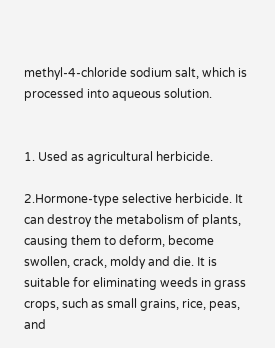methyl-4-chloride sodium salt, which is processed into aqueous solution.


1. Used as agricultural herbicide.

2.Hormone-type selective herbicide. It can destroy the metabolism of plants, causing them to deform, become swollen, crack, moldy and die. It is suitable for eliminating weeds in grass crops, such as small grains, rice, peas, and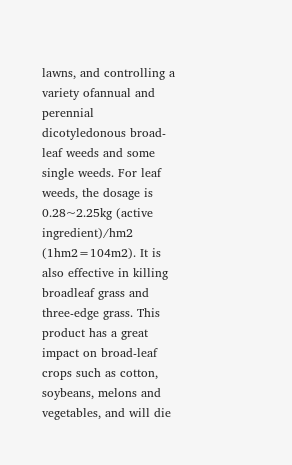lawns, and controlling a variety ofannual and perennial dicotyledonous broad-leaf weeds and some single weeds. For leaf weeds, the dosage is 0.28~2.25kg (active ingredient)/hm2 (1hm2=104m2). It is also effective in killing broadleaf grass and three-edge grass. This product has a great impact on broad-leaf crops such as cotton, soybeans, melons and vegetables, and will die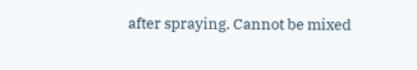after spraying. Cannot be mixed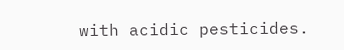with acidic pesticides.